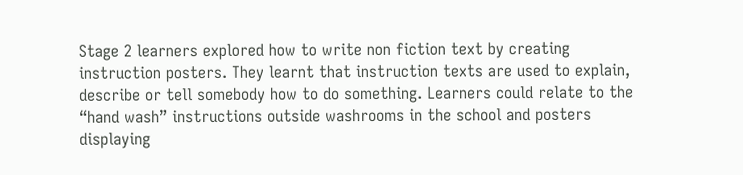Stage 2 learners explored how to write non fiction text by creating instruction posters. They learnt that instruction texts are used to explain, describe or tell somebody how to do something. Learners could relate to the “hand wash” instructions outside washrooms in the school and posters displaying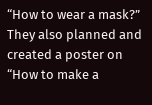“How to wear a mask?” They also planned and created a poster on “How to make a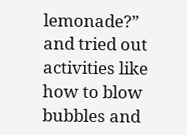lemonade?” and tried out activities like how to blow bubbles and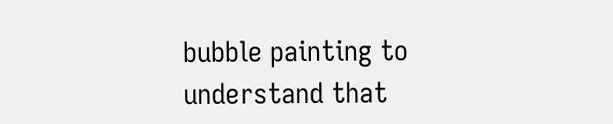bubble painting to understand that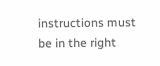instructions must be in the right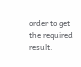order to get the required result.